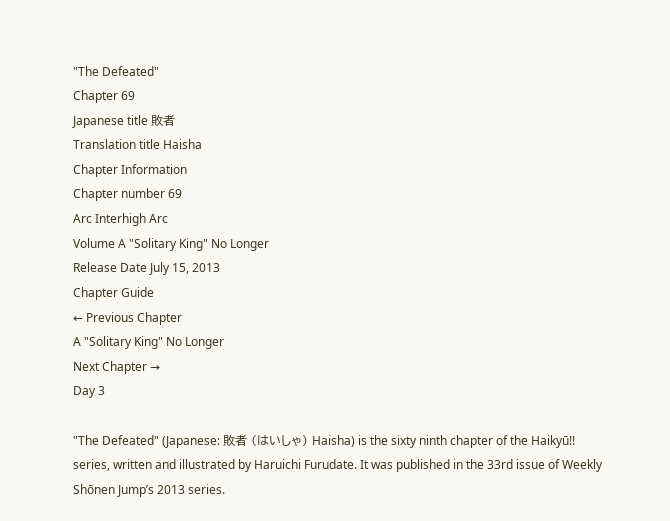"The Defeated"
Chapter 69
Japanese title 敗者
Translation title Haisha
Chapter Information
Chapter number 69
Arc Interhigh Arc
Volume A "Solitary King" No Longer
Release Date July 15, 2013
Chapter Guide
← Previous Chapter
A "Solitary King" No Longer
Next Chapter →
Day 3

"The Defeated" (Japanese: 敗者 (はいしゃ) Haisha) is the sixty ninth chapter of the Haikyū!! series, written and illustrated by Haruichi Furudate. It was published in the 33rd issue of Weekly Shōnen Jump’s 2013 series.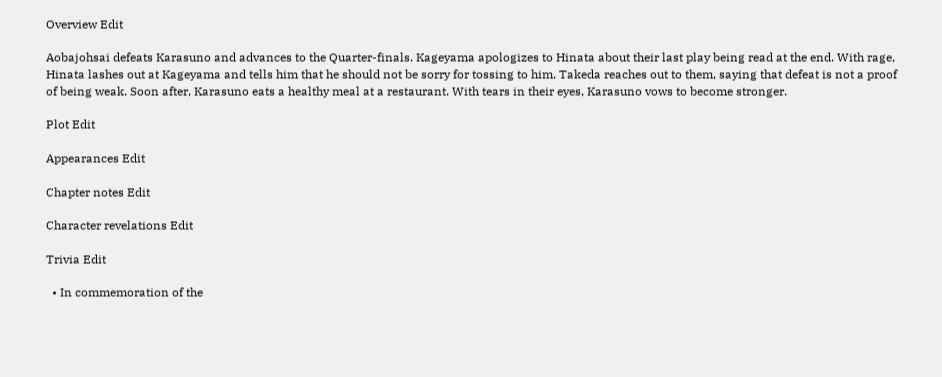Overview Edit

Aobajohsai defeats Karasuno and advances to the Quarter-finals. Kageyama apologizes to Hinata about their last play being read at the end. With rage, Hinata lashes out at Kageyama and tells him that he should not be sorry for tossing to him. Takeda reaches out to them, saying that defeat is not a proof of being weak. Soon after, Karasuno eats a healthy meal at a restaurant. With tears in their eyes, Karasuno vows to become stronger.

Plot Edit

Appearances Edit

Chapter notes Edit

Character revelations Edit

Trivia Edit

  • In commemoration of the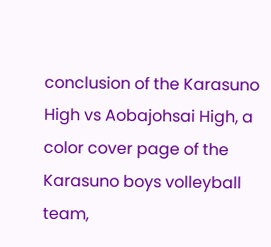conclusion of the Karasuno High vs Aobajohsai High, a color cover page of the Karasuno boys volleyball team,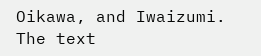Oikawa, and Iwaizumi. The text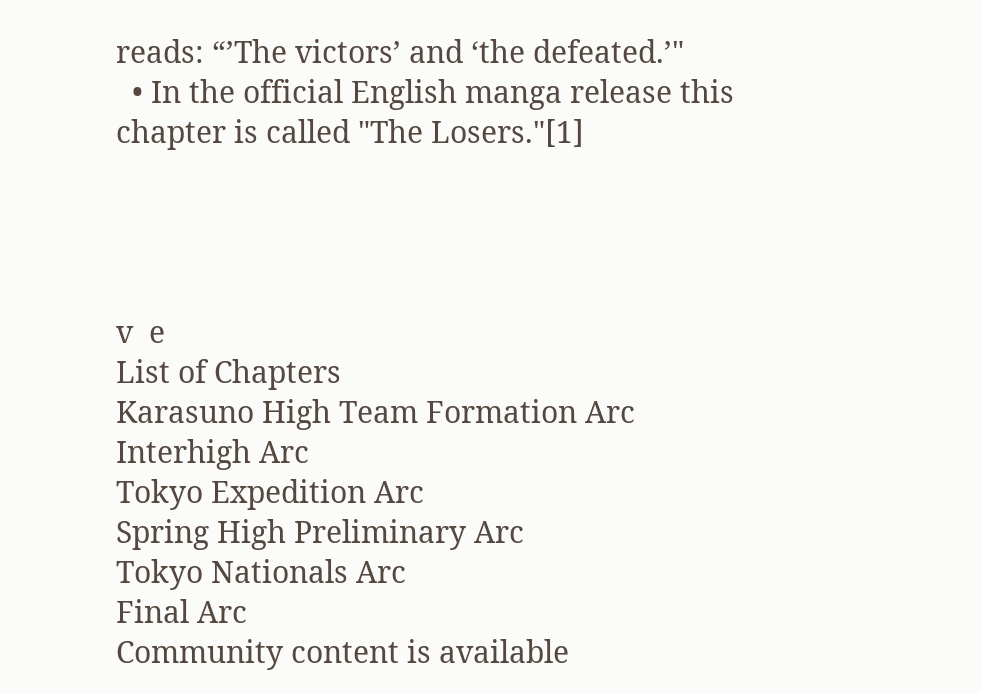reads: “’The victors’ and ‘the defeated.’"
  • In the official English manga release this chapter is called "The Losers."[1]




v  e
List of Chapters
Karasuno High Team Formation Arc
Interhigh Arc
Tokyo Expedition Arc
Spring High Preliminary Arc
Tokyo Nationals Arc
Final Arc
Community content is available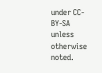under CC-BY-SA unless otherwise noted.